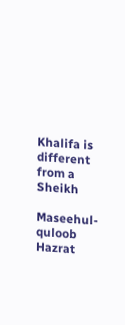Khalifa is different from a Sheikh

Maseehul-quloob Hazrat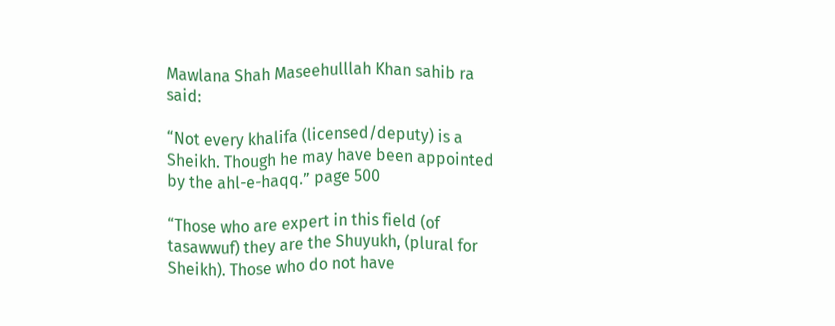Mawlana Shah Maseehulllah Khan sahib ra said:

“Not every khalifa (licensed/deputy) is a Sheikh. Though he may have been appointed by the ahl-e-haqq.” page 500

“Those who are expert in this field (of tasawwuf) they are the Shuyukh, (plural for Sheikh). Those who do not have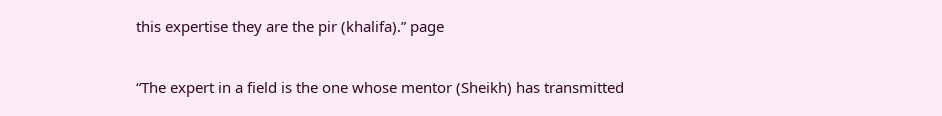this expertise they are the pir (khalifa).” page

“The expert in a field is the one whose mentor (Sheikh) has transmitted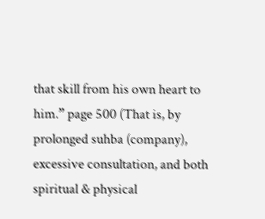that skill from his own heart to him.” page 500 (That is, by prolonged suhba (company), excessive consultation, and both spiritual & physical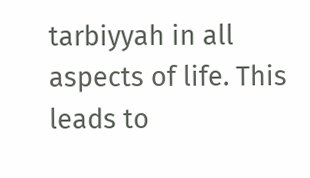tarbiyyah in all aspects of life. This leads to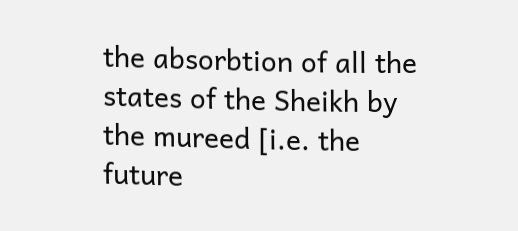the absorbtion of all the states of the Sheikh by the mureed [i.e. the future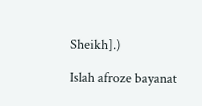Sheikh].)

Islah afroze bayanat